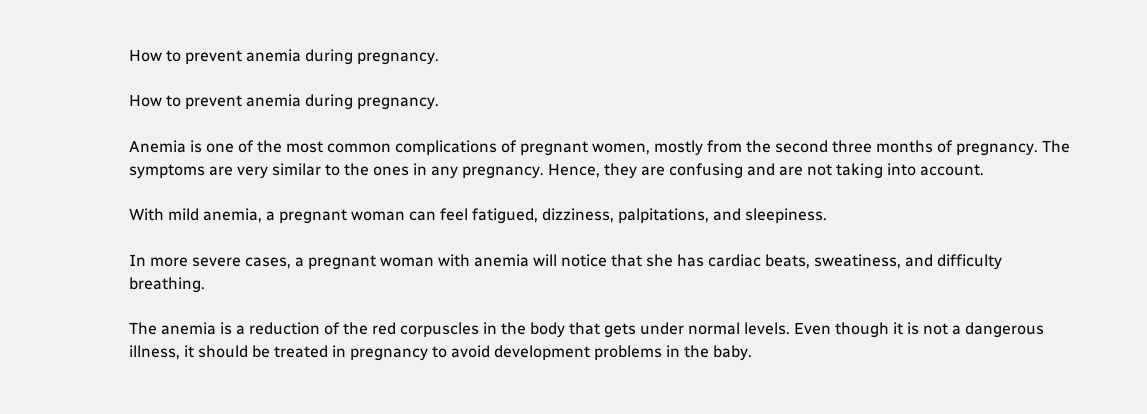How to prevent anemia during pregnancy.

How to prevent anemia during pregnancy.

Anemia is one of the most common complications of pregnant women, mostly from the second three months of pregnancy. The symptoms are very similar to the ones in any pregnancy. Hence, they are confusing and are not taking into account.

With mild anemia, a pregnant woman can feel fatigued, dizziness, palpitations, and sleepiness.

In more severe cases, a pregnant woman with anemia will notice that she has cardiac beats, sweatiness, and difficulty breathing.

The anemia is a reduction of the red corpuscles in the body that gets under normal levels. Even though it is not a dangerous illness, it should be treated in pregnancy to avoid development problems in the baby.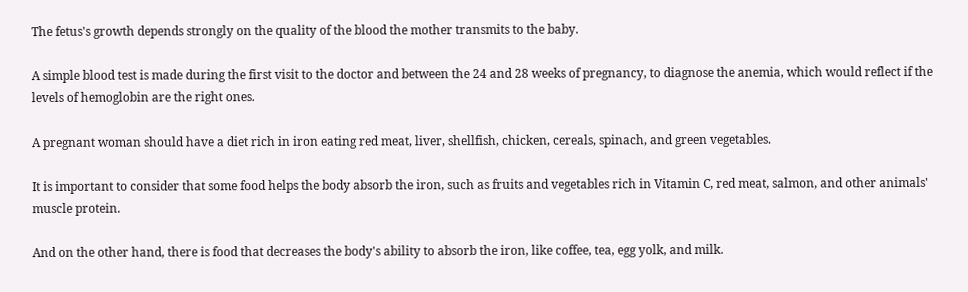The fetus's growth depends strongly on the quality of the blood the mother transmits to the baby.

A simple blood test is made during the first visit to the doctor and between the 24 and 28 weeks of pregnancy, to diagnose the anemia, which would reflect if the levels of hemoglobin are the right ones.

A pregnant woman should have a diet rich in iron eating red meat, liver, shellfish, chicken, cereals, spinach, and green vegetables.

It is important to consider that some food helps the body absorb the iron, such as fruits and vegetables rich in Vitamin C, red meat, salmon, and other animals' muscle protein.

And on the other hand, there is food that decreases the body's ability to absorb the iron, like coffee, tea, egg yolk, and milk.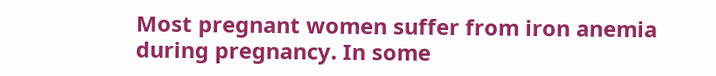Most pregnant women suffer from iron anemia during pregnancy. In some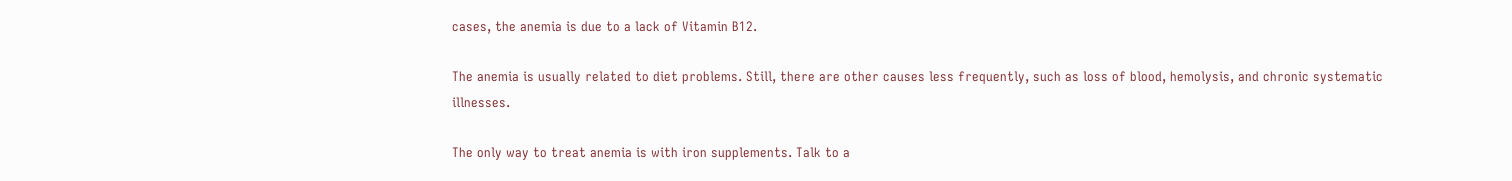cases, the anemia is due to a lack of Vitamin B12.

The anemia is usually related to diet problems. Still, there are other causes less frequently, such as loss of blood, hemolysis, and chronic systematic illnesses.

The only way to treat anemia is with iron supplements. Talk to a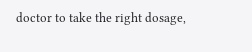doctor to take the right dosage,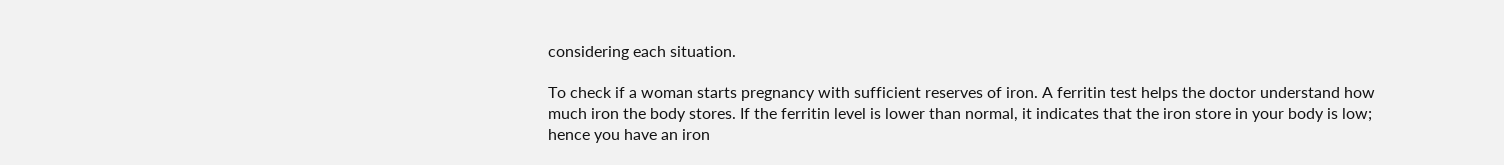considering each situation.

To check if a woman starts pregnancy with sufficient reserves of iron. A ferritin test helps the doctor understand how much iron the body stores. If the ferritin level is lower than normal, it indicates that the iron store in your body is low; hence you have an iron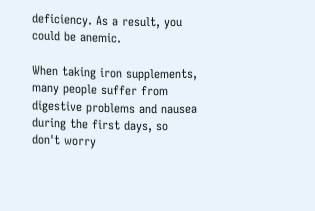deficiency. As a result, you could be anemic.

When taking iron supplements, many people suffer from digestive problems and nausea during the first days, so don't worry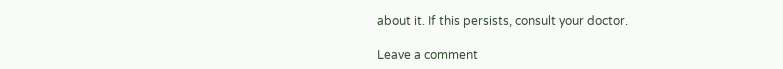about it. If this persists, consult your doctor.

Leave a comment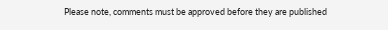Please note, comments must be approved before they are published